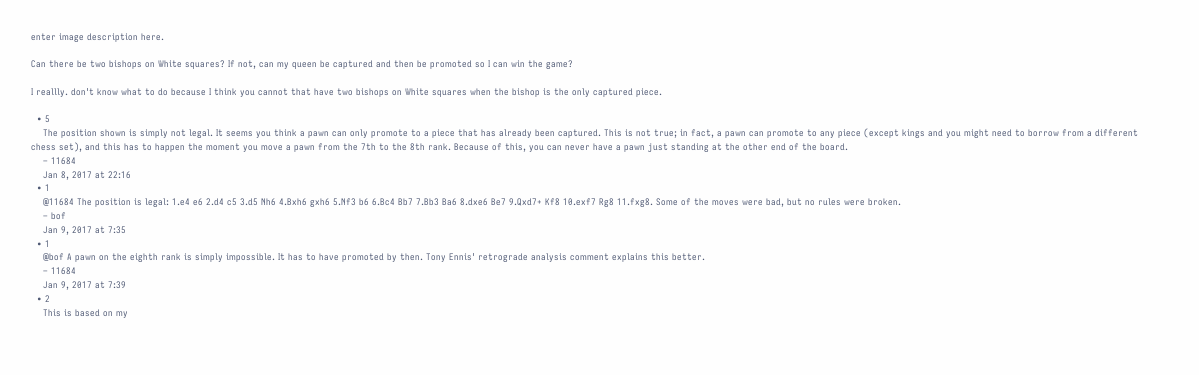enter image description here.

Can there be two bishops on White squares? If not, can my queen be captured and then be promoted so I can win the game?

I reallly. don't know what to do because I think you cannot that have two bishops on White squares when the bishop is the only captured piece.

  • 5
    The position shown is simply not legal. It seems you think a pawn can only promote to a piece that has already been captured. This is not true; in fact, a pawn can promote to any piece (except kings and you might need to borrow from a different chess set), and this has to happen the moment you move a pawn from the 7th to the 8th rank. Because of this, you can never have a pawn just standing at the other end of the board.
    – 11684
    Jan 8, 2017 at 22:16
  • 1
    @11684 The position is legal: 1.e4 e6 2.d4 c5 3.d5 Nh6 4.Bxh6 gxh6 5.Nf3 b6 6.Bc4 Bb7 7.Bb3 Ba6 8.dxe6 Be7 9.Qxd7+ Kf8 10.exf7 Rg8 11.fxg8. Some of the moves were bad, but no rules were broken.
    – bof
    Jan 9, 2017 at 7:35
  • 1
    @bof A pawn on the eighth rank is simply impossible. It has to have promoted by then. Tony Ennis' retrograde analysis comment explains this better.
    – 11684
    Jan 9, 2017 at 7:39
  • 2
    This is based on my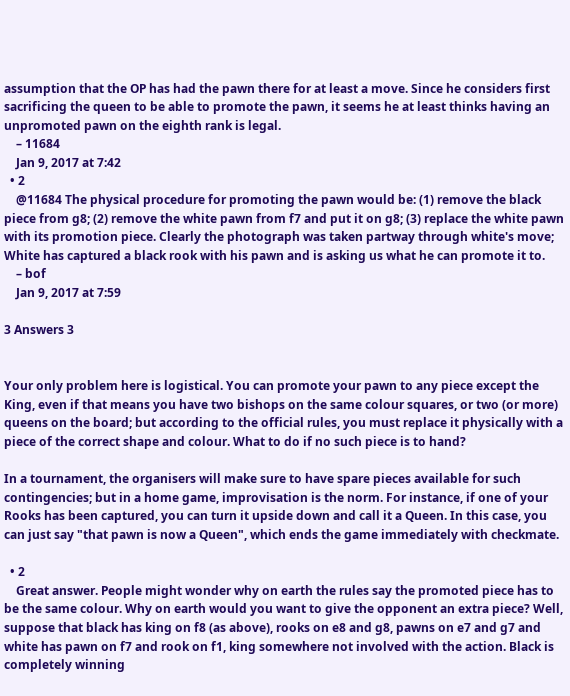assumption that the OP has had the pawn there for at least a move. Since he considers first sacrificing the queen to be able to promote the pawn, it seems he at least thinks having an unpromoted pawn on the eighth rank is legal.
    – 11684
    Jan 9, 2017 at 7:42
  • 2
    @11684 The physical procedure for promoting the pawn would be: (1) remove the black piece from g8; (2) remove the white pawn from f7 and put it on g8; (3) replace the white pawn with its promotion piece. Clearly the photograph was taken partway through white's move; White has captured a black rook with his pawn and is asking us what he can promote it to.
    – bof
    Jan 9, 2017 at 7:59

3 Answers 3


Your only problem here is logistical. You can promote your pawn to any piece except the King, even if that means you have two bishops on the same colour squares, or two (or more) queens on the board; but according to the official rules, you must replace it physically with a piece of the correct shape and colour. What to do if no such piece is to hand?

In a tournament, the organisers will make sure to have spare pieces available for such contingencies; but in a home game, improvisation is the norm. For instance, if one of your Rooks has been captured, you can turn it upside down and call it a Queen. In this case, you can just say "that pawn is now a Queen", which ends the game immediately with checkmate.

  • 2
    Great answer. People might wonder why on earth the rules say the promoted piece has to be the same colour. Why on earth would you want to give the opponent an extra piece? Well, suppose that black has king on f8 (as above), rooks on e8 and g8, pawns on e7 and g7 and white has pawn on f7 and rook on f1, king somewhere not involved with the action. Black is completely winning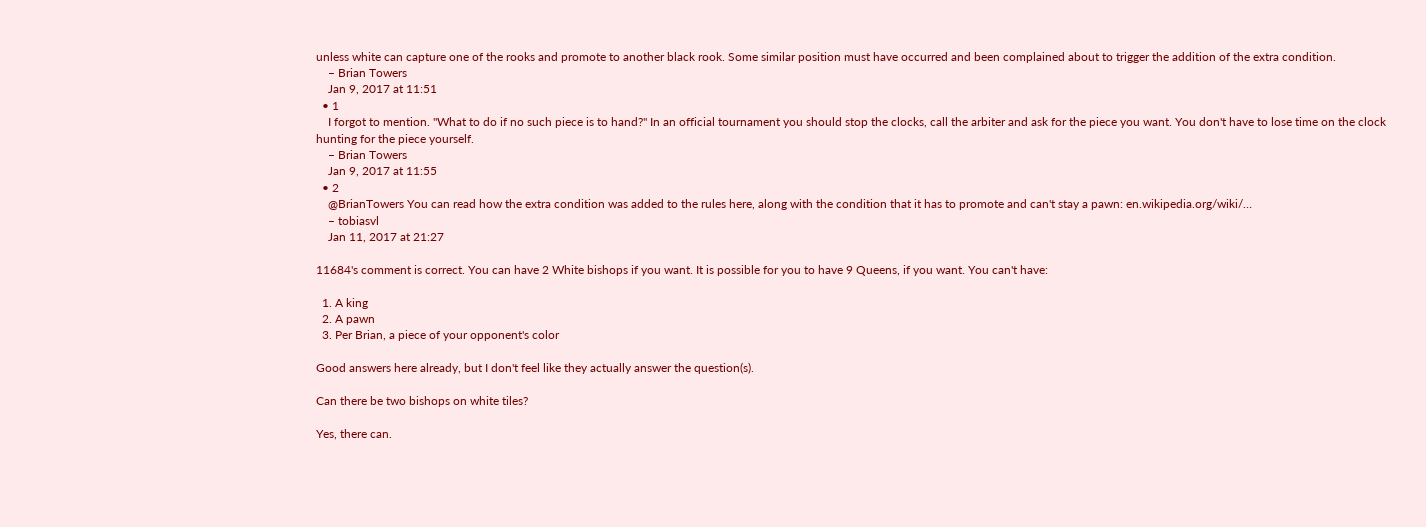unless white can capture one of the rooks and promote to another black rook. Some similar position must have occurred and been complained about to trigger the addition of the extra condition.
    – Brian Towers
    Jan 9, 2017 at 11:51
  • 1
    I forgot to mention. "What to do if no such piece is to hand?" In an official tournament you should stop the clocks, call the arbiter and ask for the piece you want. You don't have to lose time on the clock hunting for the piece yourself.
    – Brian Towers
    Jan 9, 2017 at 11:55
  • 2
    @BrianTowers You can read how the extra condition was added to the rules here, along with the condition that it has to promote and can't stay a pawn: en.wikipedia.org/wiki/…
    – tobiasvl
    Jan 11, 2017 at 21:27

11684's comment is correct. You can have 2 White bishops if you want. It is possible for you to have 9 Queens, if you want. You can't have:

  1. A king
  2. A pawn
  3. Per Brian, a piece of your opponent's color

Good answers here already, but I don't feel like they actually answer the question(s).

Can there be two bishops on white tiles?

Yes, there can.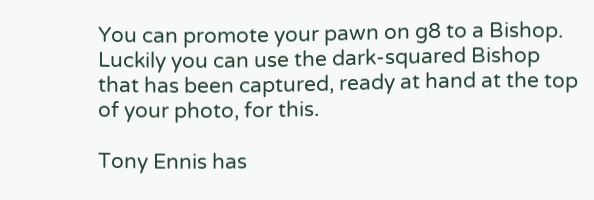You can promote your pawn on g8 to a Bishop. Luckily you can use the dark-squared Bishop that has been captured, ready at hand at the top of your photo, for this.

Tony Ennis has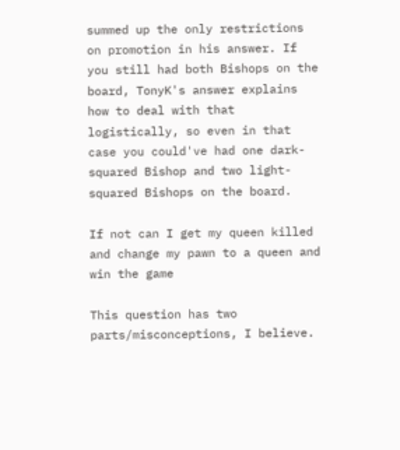summed up the only restrictions on promotion in his answer. If you still had both Bishops on the board, TonyK's answer explains how to deal with that logistically, so even in that case you could've had one dark-squared Bishop and two light-squared Bishops on the board.

If not can I get my queen killed and change my pawn to a queen and win the game

This question has two parts/misconceptions, I believe.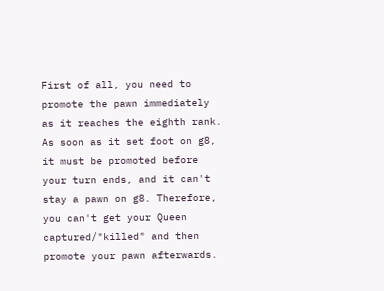First of all, you need to promote the pawn immediately as it reaches the eighth rank. As soon as it set foot on g8, it must be promoted before your turn ends, and it can't stay a pawn on g8. Therefore, you can't get your Queen captured/"killed" and then promote your pawn afterwards.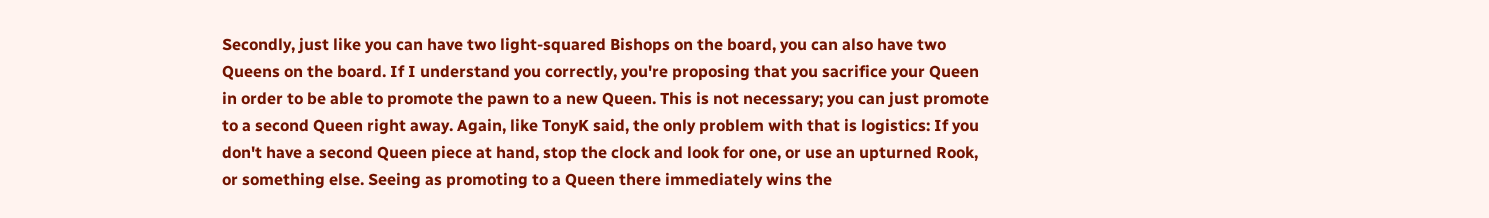Secondly, just like you can have two light-squared Bishops on the board, you can also have two Queens on the board. If I understand you correctly, you're proposing that you sacrifice your Queen in order to be able to promote the pawn to a new Queen. This is not necessary; you can just promote to a second Queen right away. Again, like TonyK said, the only problem with that is logistics: If you don't have a second Queen piece at hand, stop the clock and look for one, or use an upturned Rook, or something else. Seeing as promoting to a Queen there immediately wins the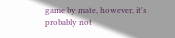game by mate, however, it's probably not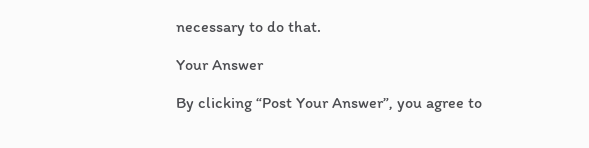necessary to do that.

Your Answer

By clicking “Post Your Answer”, you agree to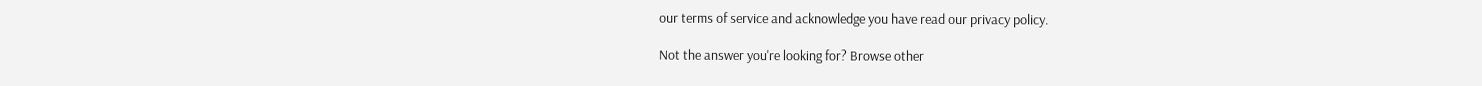our terms of service and acknowledge you have read our privacy policy.

Not the answer you're looking for? Browse other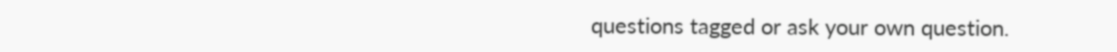questions tagged or ask your own question.